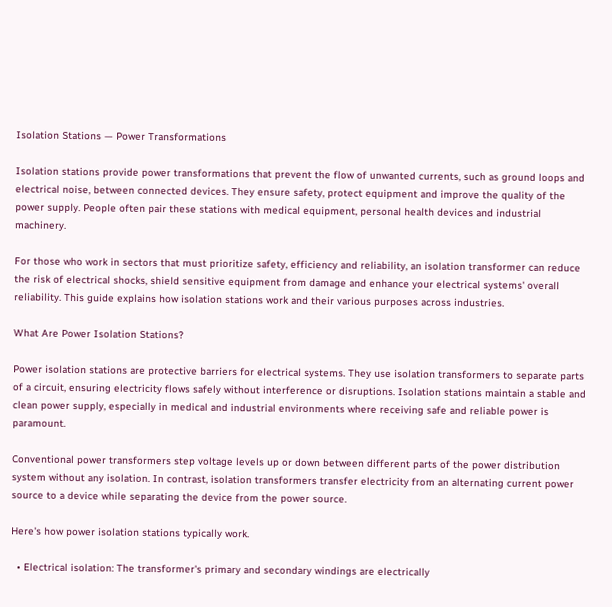Isolation Stations — Power Transformations

Isolation stations provide power transformations that prevent the flow of unwanted currents, such as ground loops and electrical noise, between connected devices. They ensure safety, protect equipment and improve the quality of the power supply. People often pair these stations with medical equipment, personal health devices and industrial machinery.

For those who work in sectors that must prioritize safety, efficiency and reliability, an isolation transformer can reduce the risk of electrical shocks, shield sensitive equipment from damage and enhance your electrical systems' overall reliability. This guide explains how isolation stations work and their various purposes across industries.

What Are Power Isolation Stations?

Power isolation stations are protective barriers for electrical systems. They use isolation transformers to separate parts of a circuit, ensuring electricity flows safely without interference or disruptions. Isolation stations maintain a stable and clean power supply, especially in medical and industrial environments where receiving safe and reliable power is paramount.

Conventional power transformers step voltage levels up or down between different parts of the power distribution system without any isolation. In contrast, isolation transformers transfer electricity from an alternating current power source to a device while separating the device from the power source.

Here's how power isolation stations typically work.

  • Electrical isolation: The transformer's primary and secondary windings are electrically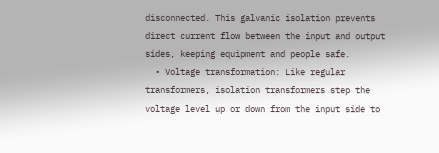disconnected. This galvanic isolation prevents direct current flow between the input and output sides, keeping equipment and people safe.
  • Voltage transformation: Like regular transformers, isolation transformers step the voltage level up or down from the input side to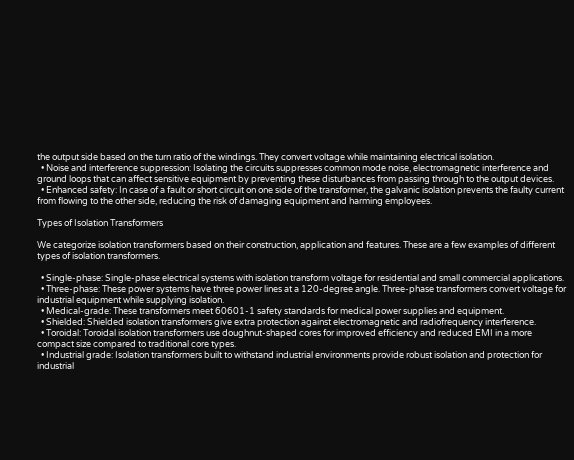the output side based on the turn ratio of the windings. They convert voltage while maintaining electrical isolation.
  • Noise and interference suppression: Isolating the circuits suppresses common mode noise, electromagnetic interference and ground loops that can affect sensitive equipment by preventing these disturbances from passing through to the output devices.
  • Enhanced safety: In case of a fault or short circuit on one side of the transformer, the galvanic isolation prevents the faulty current from flowing to the other side, reducing the risk of damaging equipment and harming employees.

Types of Isolation Transformers

We categorize isolation transformers based on their construction, application and features. These are a few examples of different types of isolation transformers.

  • Single-phase: Single-phase electrical systems with isolation transform voltage for residential and small commercial applications.
  • Three-phase: These power systems have three power lines at a 120-degree angle. Three-phase transformers convert voltage for industrial equipment while supplying isolation.
  • Medical-grade: These transformers meet 60601-1 safety standards for medical power supplies and equipment.
  • Shielded: Shielded isolation transformers give extra protection against electromagnetic and radiofrequency interference.
  • Toroidal: Toroidal isolation transformers use doughnut-shaped cores for improved efficiency and reduced EMI in a more compact size compared to traditional core types.
  • Industrial grade: Isolation transformers built to withstand industrial environments provide robust isolation and protection for industrial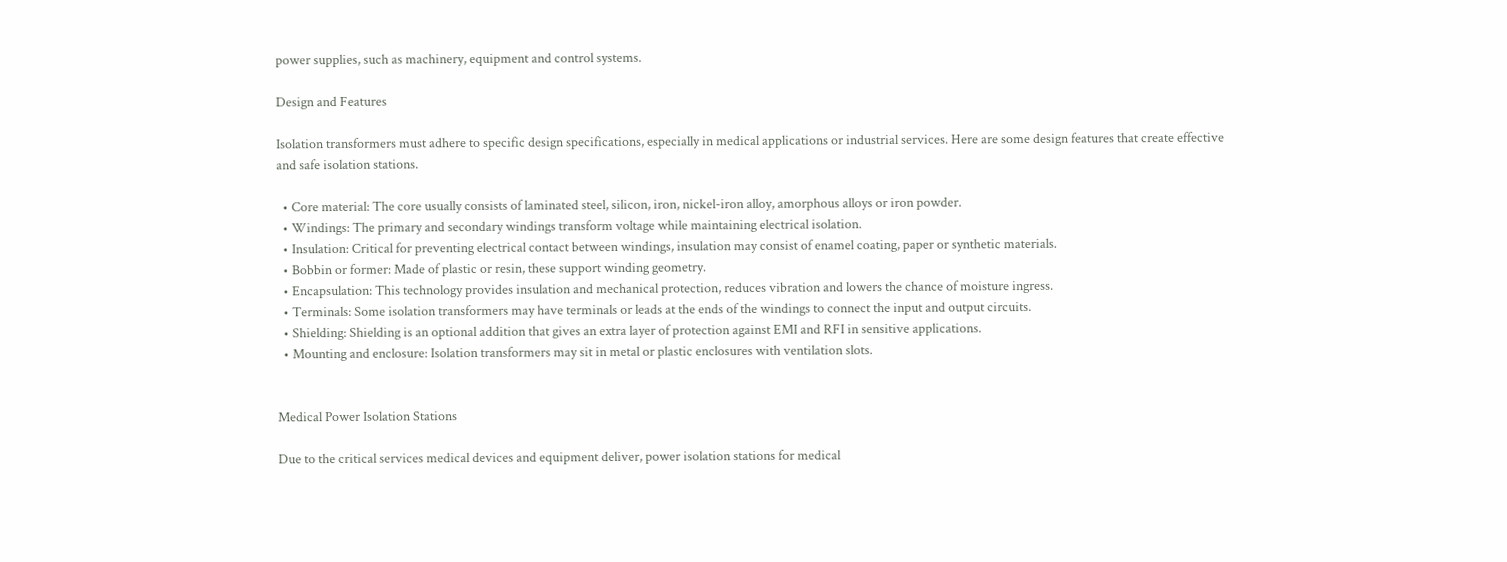power supplies, such as machinery, equipment and control systems.

Design and Features

Isolation transformers must adhere to specific design specifications, especially in medical applications or industrial services. Here are some design features that create effective and safe isolation stations.

  • Core material: The core usually consists of laminated steel, silicon, iron, nickel-iron alloy, amorphous alloys or iron powder.
  • Windings: The primary and secondary windings transform voltage while maintaining electrical isolation.
  • Insulation: Critical for preventing electrical contact between windings, insulation may consist of enamel coating, paper or synthetic materials.
  • Bobbin or former: Made of plastic or resin, these support winding geometry.
  • Encapsulation: This technology provides insulation and mechanical protection, reduces vibration and lowers the chance of moisture ingress.
  • Terminals: Some isolation transformers may have terminals or leads at the ends of the windings to connect the input and output circuits.
  • Shielding: Shielding is an optional addition that gives an extra layer of protection against EMI and RFI in sensitive applications.
  • Mounting and enclosure: Isolation transformers may sit in metal or plastic enclosures with ventilation slots.


Medical Power Isolation Stations

Due to the critical services medical devices and equipment deliver, power isolation stations for medical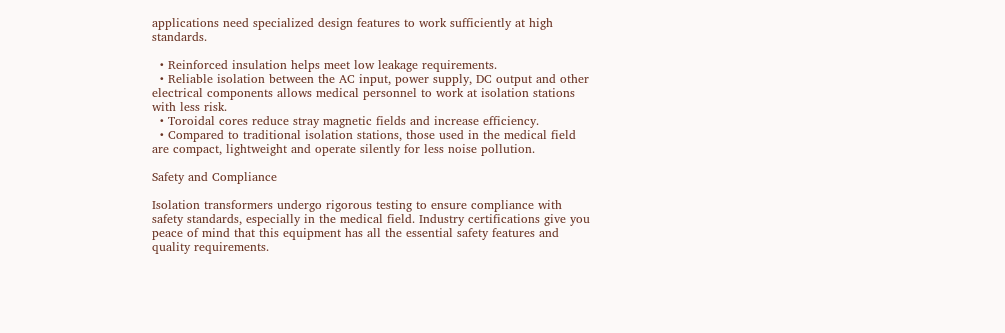applications need specialized design features to work sufficiently at high standards.

  • Reinforced insulation helps meet low leakage requirements.
  • Reliable isolation between the AC input, power supply, DC output and other electrical components allows medical personnel to work at isolation stations with less risk.
  • Toroidal cores reduce stray magnetic fields and increase efficiency.
  • Compared to traditional isolation stations, those used in the medical field are compact, lightweight and operate silently for less noise pollution.

Safety and Compliance

Isolation transformers undergo rigorous testing to ensure compliance with safety standards, especially in the medical field. Industry certifications give you peace of mind that this equipment has all the essential safety features and quality requirements.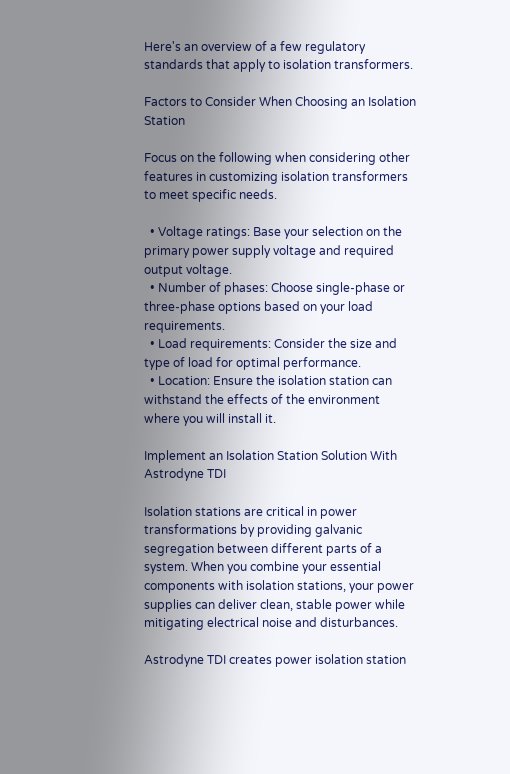Here's an overview of a few regulatory standards that apply to isolation transformers.

Factors to Consider When Choosing an Isolation Station

Focus on the following when considering other features in customizing isolation transformers to meet specific needs.

  • Voltage ratings: Base your selection on the primary power supply voltage and required output voltage.
  • Number of phases: Choose single-phase or three-phase options based on your load requirements.
  • Load requirements: Consider the size and type of load for optimal performance.
  • Location: Ensure the isolation station can withstand the effects of the environment where you will install it.

Implement an Isolation Station Solution With Astrodyne TDI

Isolation stations are critical in power transformations by providing galvanic segregation between different parts of a system. When you combine your essential components with isolation stations, your power supplies can deliver clean, stable power while mitigating electrical noise and disturbances.

Astrodyne TDI creates power isolation station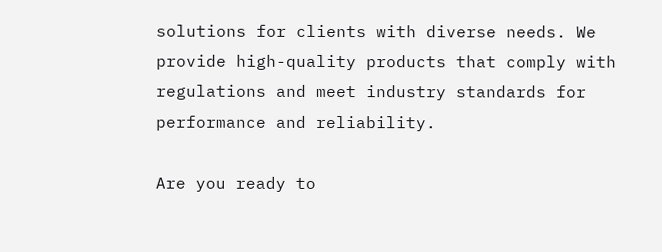solutions for clients with diverse needs. We provide high-quality products that comply with regulations and meet industry standards for performance and reliability.

Are you ready to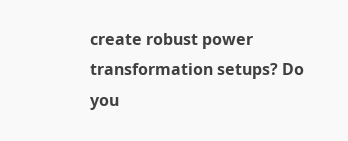create robust power transformation setups? Do you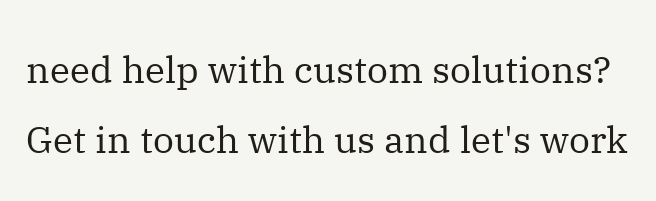need help with custom solutions? Get in touch with us and let's work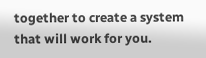together to create a system that will work for you.